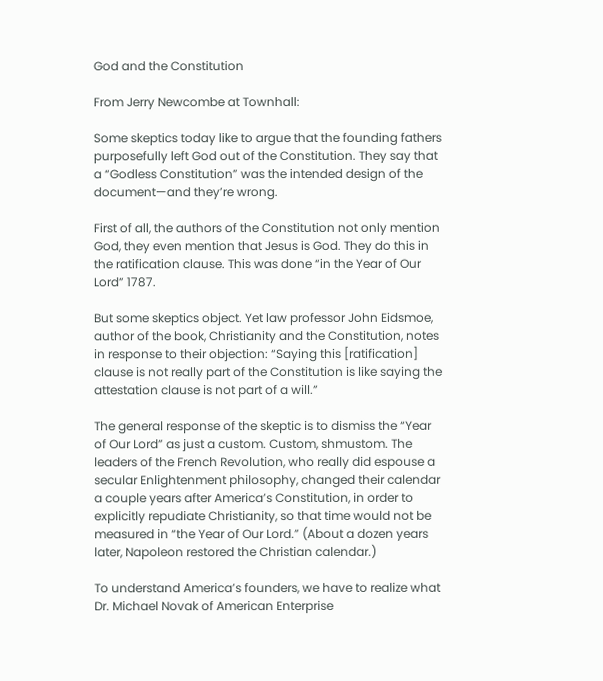God and the Constitution

From Jerry Newcombe at Townhall:

Some skeptics today like to argue that the founding fathers purposefully left God out of the Constitution. They say that a “Godless Constitution” was the intended design of the document—and they’re wrong.

First of all, the authors of the Constitution not only mention God, they even mention that Jesus is God. They do this in the ratification clause. This was done “in the Year of Our Lord” 1787.

But some skeptics object. Yet law professor John Eidsmoe, author of the book, Christianity and the Constitution, notes in response to their objection: “Saying this [ratification] clause is not really part of the Constitution is like saying the attestation clause is not part of a will.”

The general response of the skeptic is to dismiss the “Year of Our Lord” as just a custom. Custom, shmustom. The leaders of the French Revolution, who really did espouse a secular Enlightenment philosophy, changed their calendar a couple years after America’s Constitution, in order to explicitly repudiate Christianity, so that time would not be measured in “the Year of Our Lord.” (About a dozen years later, Napoleon restored the Christian calendar.)

To understand America’s founders, we have to realize what Dr. Michael Novak of American Enterprise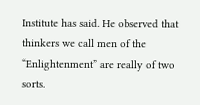Institute has said. He observed that thinkers we call men of the “Enlightenment” are really of two sorts.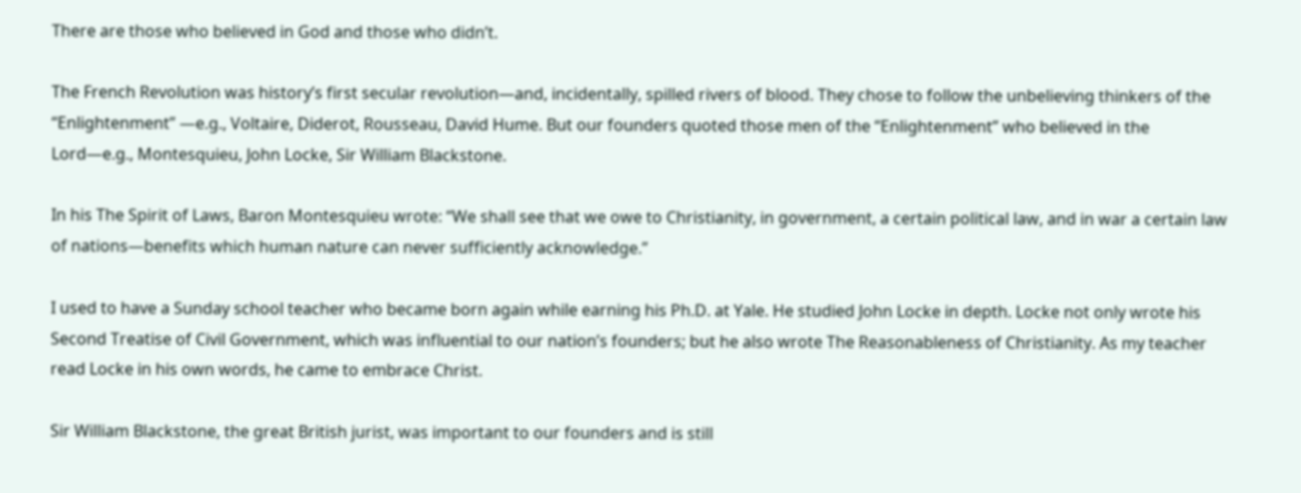There are those who believed in God and those who didn’t.

The French Revolution was history’s first secular revolution—and, incidentally, spilled rivers of blood. They chose to follow the unbelieving thinkers of the “Enlightenment” —e.g., Voltaire, Diderot, Rousseau, David Hume. But our founders quoted those men of the “Enlightenment” who believed in the Lord—e.g., Montesquieu, John Locke, Sir William Blackstone.

In his The Spirit of Laws, Baron Montesquieu wrote: “We shall see that we owe to Christianity, in government, a certain political law, and in war a certain law of nations—benefits which human nature can never sufficiently acknowledge.”

I used to have a Sunday school teacher who became born again while earning his Ph.D. at Yale. He studied John Locke in depth. Locke not only wrote his Second Treatise of Civil Government, which was influential to our nation’s founders; but he also wrote The Reasonableness of Christianity. As my teacher read Locke in his own words, he came to embrace Christ.

Sir William Blackstone, the great British jurist, was important to our founders and is still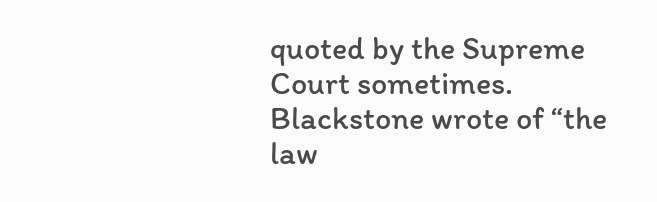quoted by the Supreme Court sometimes. Blackstone wrote of “the law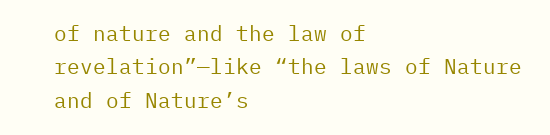of nature and the law of revelation”—like “the laws of Nature and of Nature’s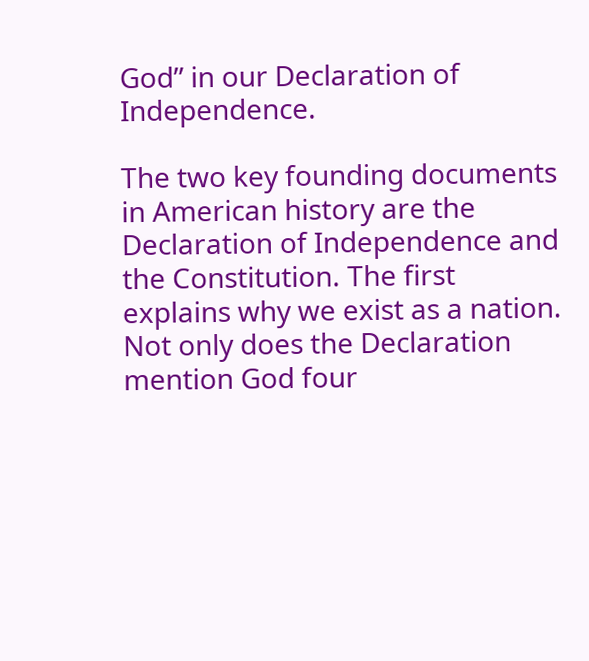God” in our Declaration of Independence.

The two key founding documents in American history are the Declaration of Independence and the Constitution. The first explains why we exist as a nation. Not only does the Declaration mention God four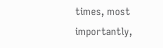times, most importantly,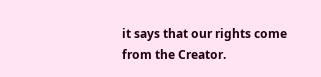it says that our rights come from the Creator.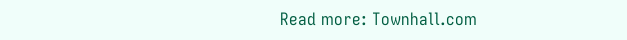Read more: Townhall.com